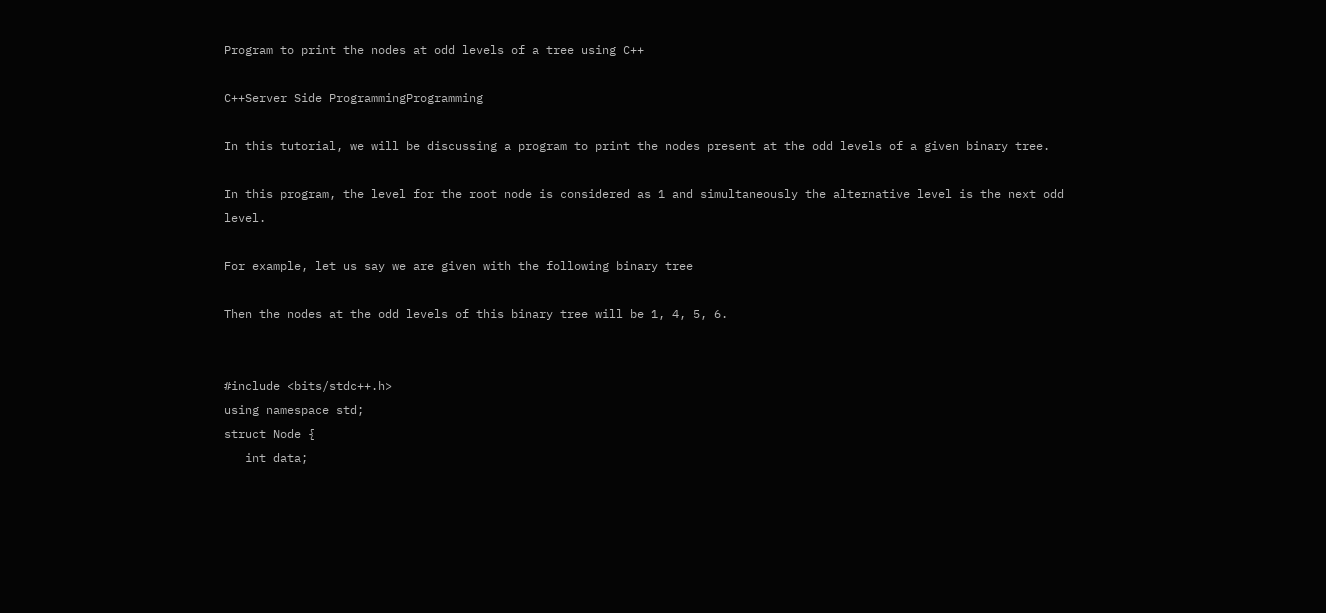Program to print the nodes at odd levels of a tree using C++

C++Server Side ProgrammingProgramming

In this tutorial, we will be discussing a program to print the nodes present at the odd levels of a given binary tree.

In this program, the level for the root node is considered as 1 and simultaneously the alternative level is the next odd level.

For example, let us say we are given with the following binary tree

Then the nodes at the odd levels of this binary tree will be 1, 4, 5, 6.


#include <bits/stdc++.h>
using namespace std;
struct Node {
   int data;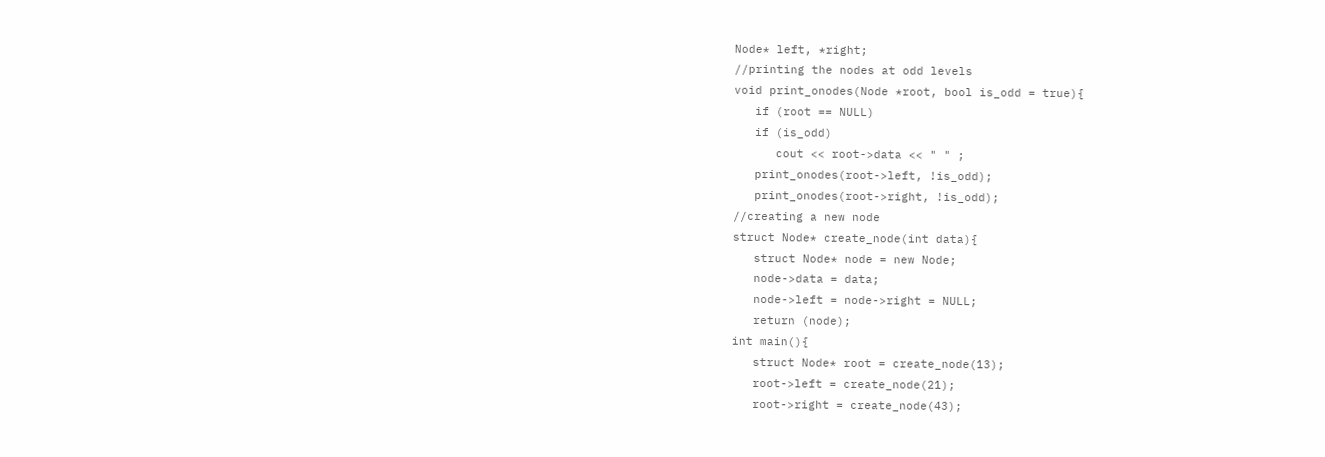Node* left, *right;
//printing the nodes at odd levels
void print_onodes(Node *root, bool is_odd = true){
   if (root == NULL)
   if (is_odd)
      cout << root->data << " " ;
   print_onodes(root->left, !is_odd);
   print_onodes(root->right, !is_odd);
//creating a new node
struct Node* create_node(int data){
   struct Node* node = new Node;
   node->data = data;
   node->left = node->right = NULL;
   return (node);
int main(){
   struct Node* root = create_node(13);
   root->left = create_node(21);
   root->right = create_node(43);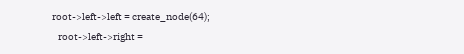root->left->left = create_node(64);
   root->left->right =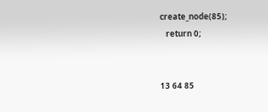create_node(85);
   return 0;


13 64 85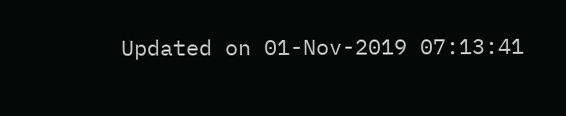Updated on 01-Nov-2019 07:13:41